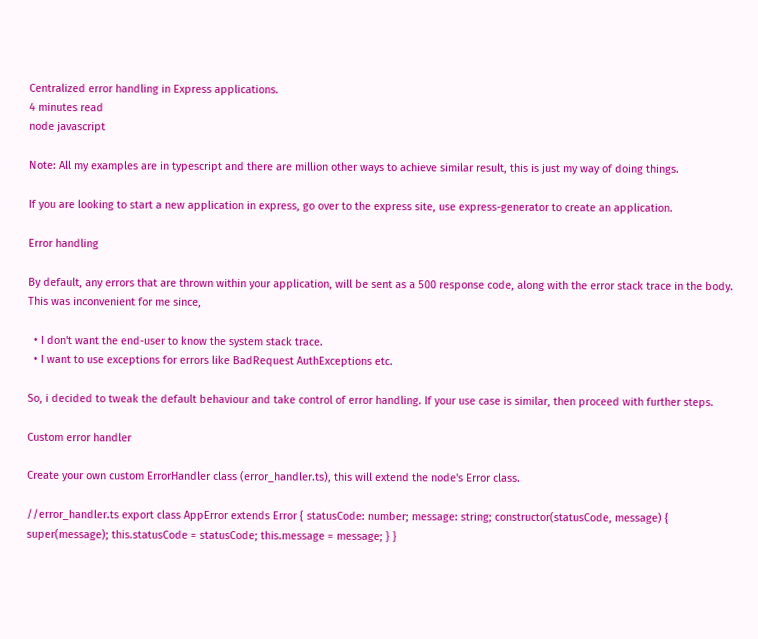Centralized error handling in Express applications.
4 minutes read
node javascript

Note: All my examples are in typescript and there are million other ways to achieve similar result, this is just my way of doing things.

If you are looking to start a new application in express, go over to the express site, use express-generator to create an application.

Error handling

By default, any errors that are thrown within your application, will be sent as a 500 response code, along with the error stack trace in the body. This was inconvenient for me since,

  • I don't want the end-user to know the system stack trace.
  • I want to use exceptions for errors like BadRequest AuthExceptions etc.

So, i decided to tweak the default behaviour and take control of error handling. If your use case is similar, then proceed with further steps.

Custom error handler

Create your own custom ErrorHandler class (error_handler.ts), this will extend the node's Error class.

//error_handler.ts export class AppError extends Error { statusCode: number; message: string; constructor(statusCode, message) { super(message); this.statusCode = statusCode; this.message = message; } }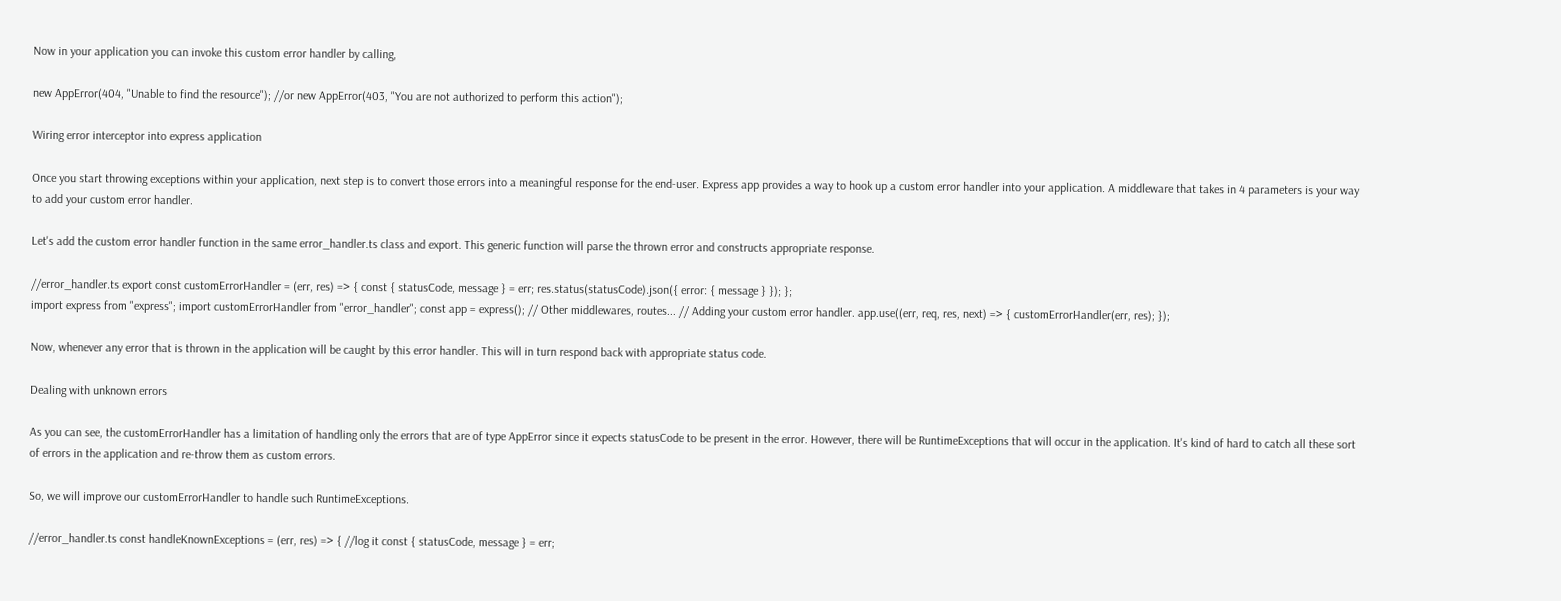Now in your application you can invoke this custom error handler by calling,

new AppError(404, "Unable to find the resource"); //or new AppError(403, "You are not authorized to perform this action");

Wiring error interceptor into express application

Once you start throwing exceptions within your application, next step is to convert those errors into a meaningful response for the end-user. Express app provides a way to hook up a custom error handler into your application. A middleware that takes in 4 parameters is your way to add your custom error handler.

Let's add the custom error handler function in the same error_handler.ts class and export. This generic function will parse the thrown error and constructs appropriate response.

//error_handler.ts export const customErrorHandler = (err, res) => { const { statusCode, message } = err; res.status(statusCode).json({ error: { message } }); };
import express from "express"; import customErrorHandler from "error_handler"; const app = express(); // Other middlewares, routes... // Adding your custom error handler. app.use((err, req, res, next) => { customErrorHandler(err, res); });

Now, whenever any error that is thrown in the application will be caught by this error handler. This will in turn respond back with appropriate status code.

Dealing with unknown errors

As you can see, the customErrorHandler has a limitation of handling only the errors that are of type AppError since it expects statusCode to be present in the error. However, there will be RuntimeExceptions that will occur in the application. It's kind of hard to catch all these sort of errors in the application and re-throw them as custom errors.

So, we will improve our customErrorHandler to handle such RuntimeExceptions.

//error_handler.ts const handleKnownExceptions = (err, res) => { //log it const { statusCode, message } = err;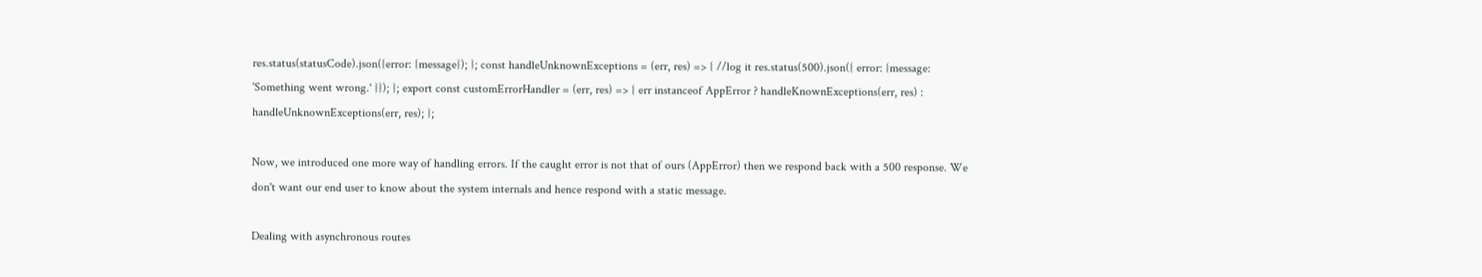res.status(statusCode).json({error: {message}); }; const handleUnknownExceptions = (err, res) => { //log it res.status(500).json({ error: {message: 'Something went wrong.' }}); }; export const customErrorHandler = (err, res) => { err instanceof AppError ? handleKnownExceptions(err, res) : handleUnknownExceptions(err, res); };

Now, we introduced one more way of handling errors. If the caught error is not that of ours (AppError) then we respond back with a 500 response. We don't want our end user to know about the system internals and hence respond with a static message.

Dealing with asynchronous routes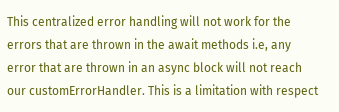This centralized error handling will not work for the errors that are thrown in the await methods i.e, any error that are thrown in an async block will not reach our customErrorHandler. This is a limitation with respect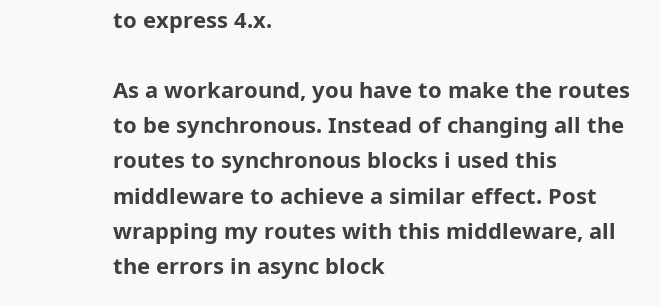to express 4.x.

As a workaround, you have to make the routes to be synchronous. Instead of changing all the routes to synchronous blocks i used this middleware to achieve a similar effect. Post wrapping my routes with this middleware, all the errors in async block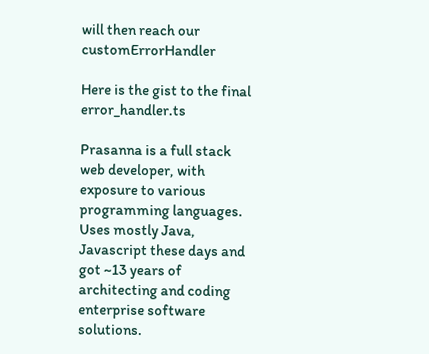will then reach our customErrorHandler

Here is the gist to the final error_handler.ts

Prasanna is a full stack web developer, with exposure to various programming languages. Uses mostly Java, Javascript these days and got ~13 years of architecting and coding enterprise software solutions.